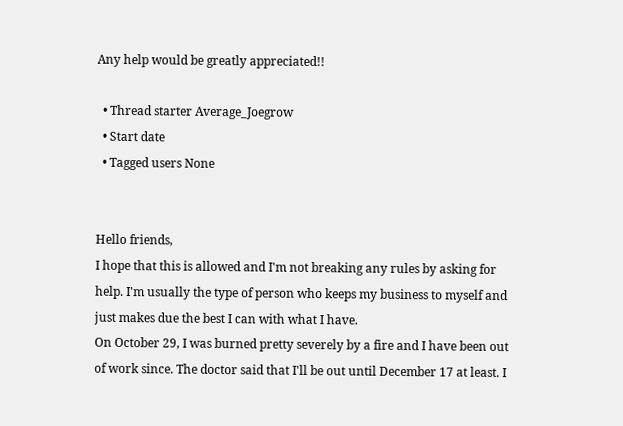Any help would be greatly appreciated!!

  • Thread starter Average_Joegrow
  • Start date
  • Tagged users None


Hello friends,
I hope that this is allowed and I'm not breaking any rules by asking for help. I'm usually the type of person who keeps my business to myself and just makes due the best I can with what I have.
On October 29, I was burned pretty severely by a fire and I have been out of work since. The doctor said that I'll be out until December 17 at least. I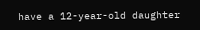have a 12-year-old daughter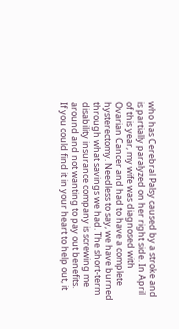who has Cerebral Palsy caused by a stroke and is partially paralyzed on her right side. In April of this year, my wife was diagnosed with Ovarian Cancer and had to have a complete hysterectomy. Needless to say, we have burned through what savings we had. The short-term disability insurance company is screwing me around and not wanting to pay out benefits.
If you could find it in your heart to help out, it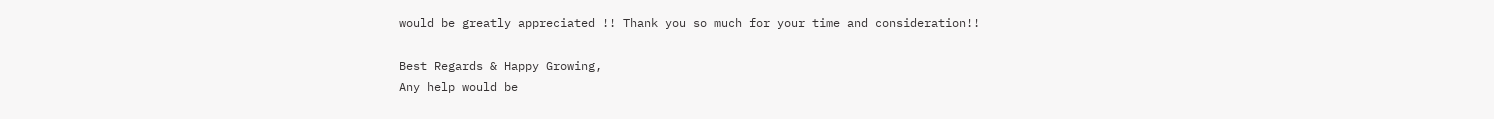would be greatly appreciated !! Thank you so much for your time and consideration!!

Best Regards & Happy Growing,
Any help would be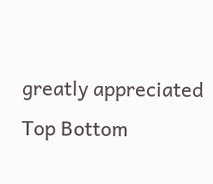greatly appreciated
Top Bottom